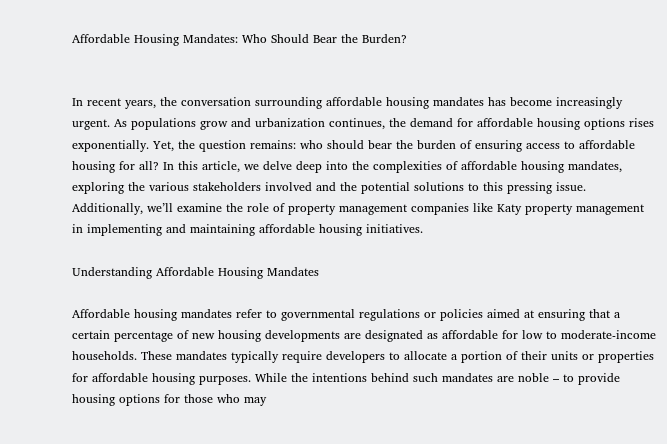Affordable Housing Mandates: Who Should Bear the Burden?


In recent years, the conversation surrounding affordable housing mandates has become increasingly urgent. As populations grow and urbanization continues, the demand for affordable housing options rises exponentially. Yet, the question remains: who should bear the burden of ensuring access to affordable housing for all? In this article, we delve deep into the complexities of affordable housing mandates, exploring the various stakeholders involved and the potential solutions to this pressing issue. Additionally, we’ll examine the role of property management companies like Katy property management in implementing and maintaining affordable housing initiatives.

Understanding Affordable Housing Mandates

Affordable housing mandates refer to governmental regulations or policies aimed at ensuring that a certain percentage of new housing developments are designated as affordable for low to moderate-income households. These mandates typically require developers to allocate a portion of their units or properties for affordable housing purposes. While the intentions behind such mandates are noble – to provide housing options for those who may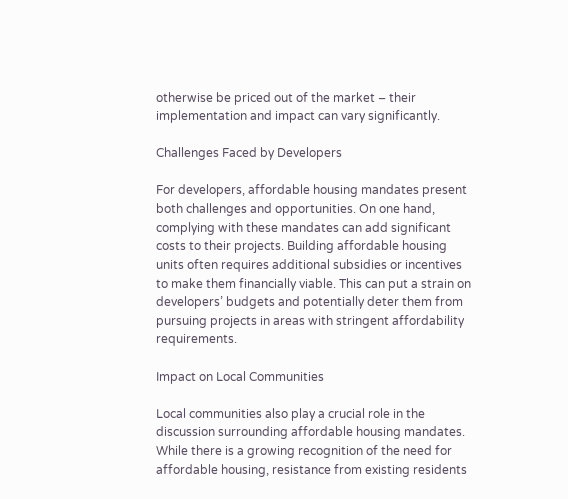otherwise be priced out of the market – their implementation and impact can vary significantly.

Challenges Faced by Developers

For developers, affordable housing mandates present both challenges and opportunities. On one hand, complying with these mandates can add significant costs to their projects. Building affordable housing units often requires additional subsidies or incentives to make them financially viable. This can put a strain on developers’ budgets and potentially deter them from pursuing projects in areas with stringent affordability requirements.

Impact on Local Communities

Local communities also play a crucial role in the discussion surrounding affordable housing mandates. While there is a growing recognition of the need for affordable housing, resistance from existing residents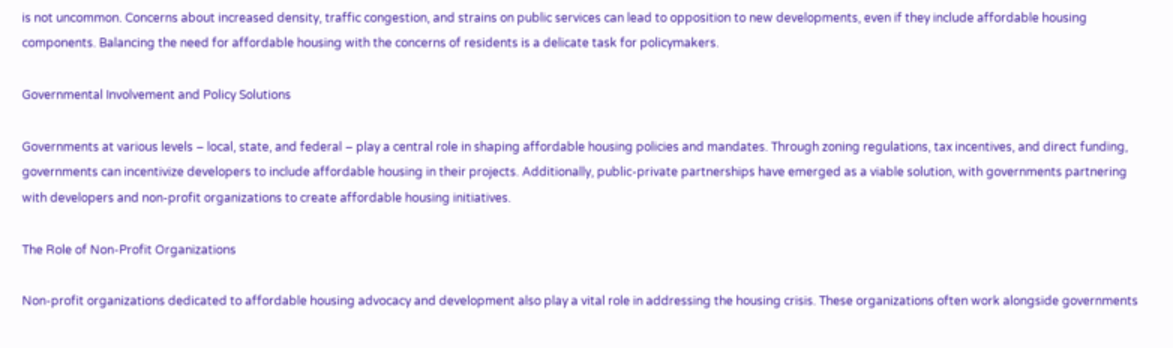is not uncommon. Concerns about increased density, traffic congestion, and strains on public services can lead to opposition to new developments, even if they include affordable housing components. Balancing the need for affordable housing with the concerns of residents is a delicate task for policymakers.

Governmental Involvement and Policy Solutions

Governments at various levels – local, state, and federal – play a central role in shaping affordable housing policies and mandates. Through zoning regulations, tax incentives, and direct funding, governments can incentivize developers to include affordable housing in their projects. Additionally, public-private partnerships have emerged as a viable solution, with governments partnering with developers and non-profit organizations to create affordable housing initiatives.

The Role of Non-Profit Organizations

Non-profit organizations dedicated to affordable housing advocacy and development also play a vital role in addressing the housing crisis. These organizations often work alongside governments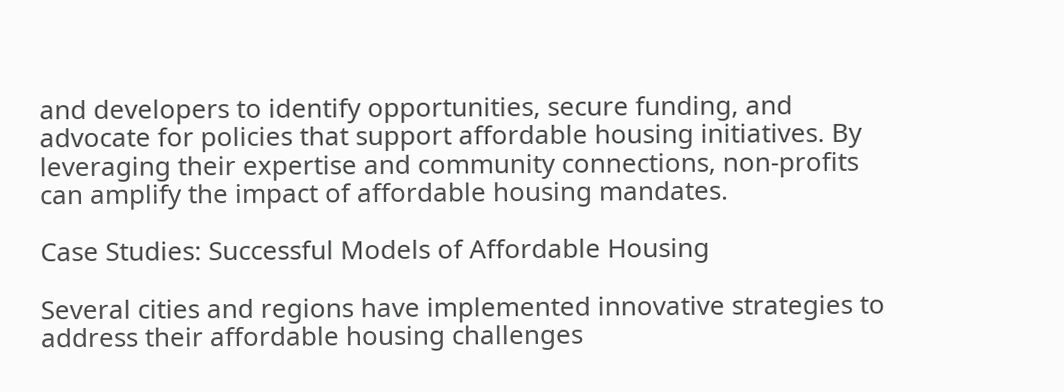and developers to identify opportunities, secure funding, and advocate for policies that support affordable housing initiatives. By leveraging their expertise and community connections, non-profits can amplify the impact of affordable housing mandates.

Case Studies: Successful Models of Affordable Housing

Several cities and regions have implemented innovative strategies to address their affordable housing challenges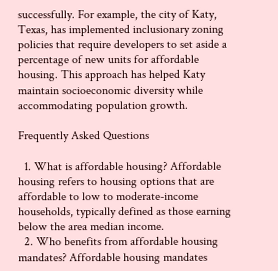successfully. For example, the city of Katy, Texas, has implemented inclusionary zoning policies that require developers to set aside a percentage of new units for affordable housing. This approach has helped Katy maintain socioeconomic diversity while accommodating population growth.

Frequently Asked Questions

  1. What is affordable housing? Affordable housing refers to housing options that are affordable to low to moderate-income households, typically defined as those earning below the area median income.
  2. Who benefits from affordable housing mandates? Affordable housing mandates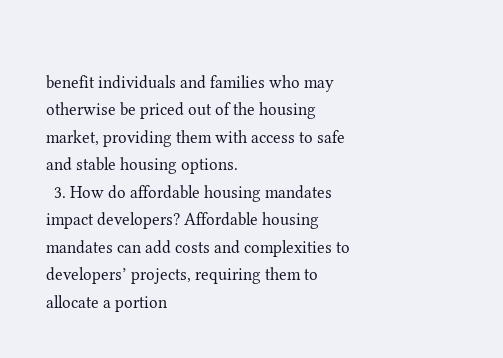benefit individuals and families who may otherwise be priced out of the housing market, providing them with access to safe and stable housing options.
  3. How do affordable housing mandates impact developers? Affordable housing mandates can add costs and complexities to developers’ projects, requiring them to allocate a portion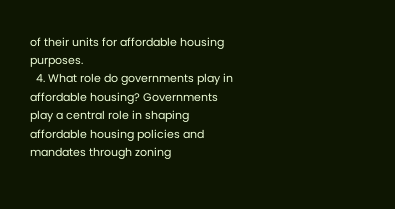of their units for affordable housing purposes.
  4. What role do governments play in affordable housing? Governments play a central role in shaping affordable housing policies and mandates through zoning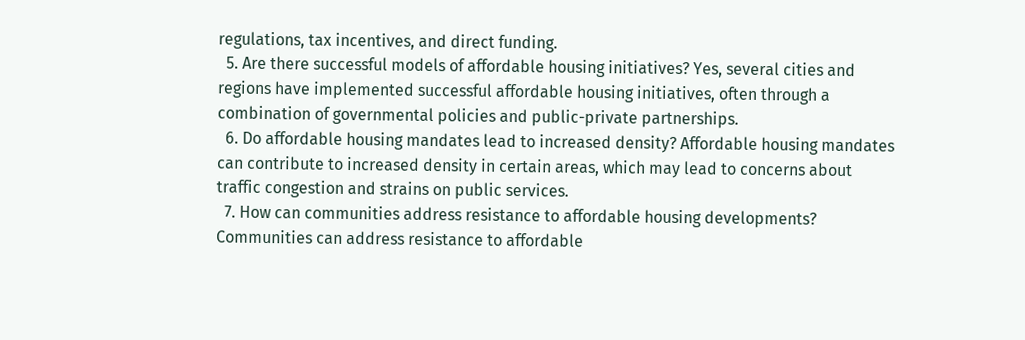regulations, tax incentives, and direct funding.
  5. Are there successful models of affordable housing initiatives? Yes, several cities and regions have implemented successful affordable housing initiatives, often through a combination of governmental policies and public-private partnerships.
  6. Do affordable housing mandates lead to increased density? Affordable housing mandates can contribute to increased density in certain areas, which may lead to concerns about traffic congestion and strains on public services.
  7. How can communities address resistance to affordable housing developments? Communities can address resistance to affordable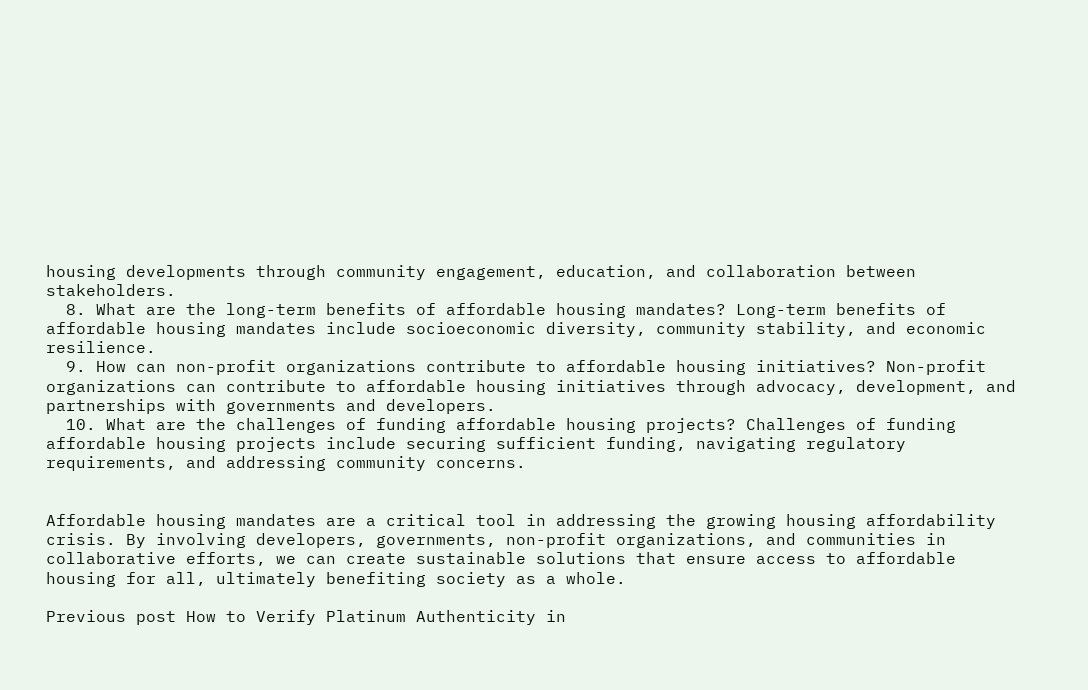housing developments through community engagement, education, and collaboration between stakeholders.
  8. What are the long-term benefits of affordable housing mandates? Long-term benefits of affordable housing mandates include socioeconomic diversity, community stability, and economic resilience.
  9. How can non-profit organizations contribute to affordable housing initiatives? Non-profit organizations can contribute to affordable housing initiatives through advocacy, development, and partnerships with governments and developers.
  10. What are the challenges of funding affordable housing projects? Challenges of funding affordable housing projects include securing sufficient funding, navigating regulatory requirements, and addressing community concerns.


Affordable housing mandates are a critical tool in addressing the growing housing affordability crisis. By involving developers, governments, non-profit organizations, and communities in collaborative efforts, we can create sustainable solutions that ensure access to affordable housing for all, ultimately benefiting society as a whole.

Previous post How to Verify Platinum Authenticity in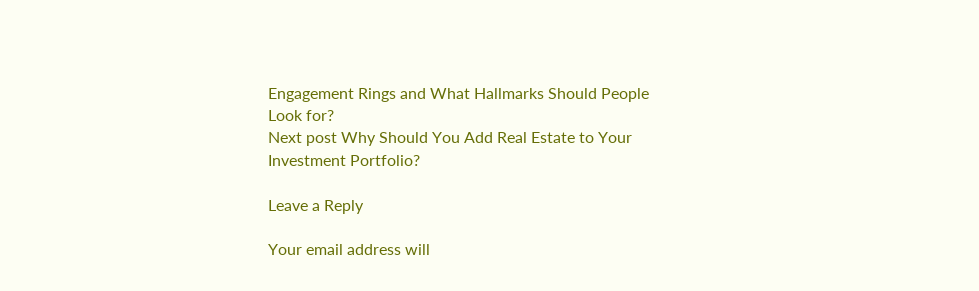Engagement Rings and What Hallmarks Should People Look for?
Next post Why Should You Add Real Estate to Your Investment Portfolio?

Leave a Reply

Your email address will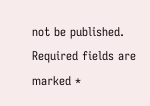not be published. Required fields are marked *